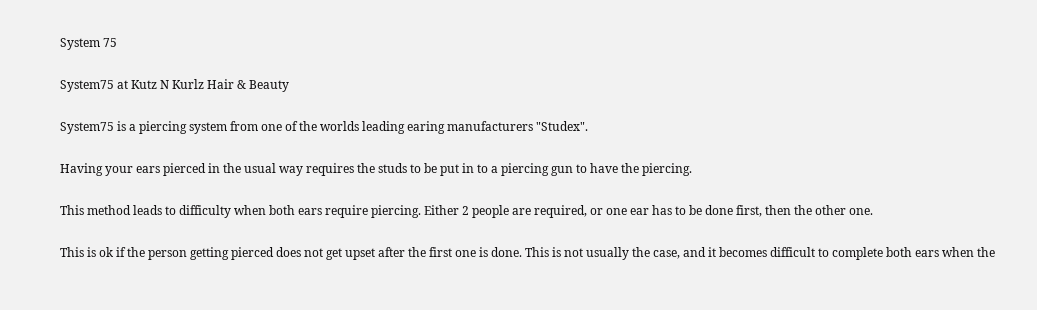System 75

System75 at Kutz N Kurlz Hair & Beauty

System75 is a piercing system from one of the worlds leading earing manufacturers "Studex".

Having your ears pierced in the usual way requires the studs to be put in to a piercing gun to have the piercing.

This method leads to difficulty when both ears require piercing. Either 2 people are required, or one ear has to be done first, then the other one.

This is ok if the person getting pierced does not get upset after the first one is done. This is not usually the case, and it becomes difficult to complete both ears when the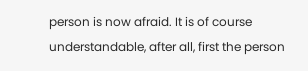person is now afraid. It is of course understandable, after all, first the person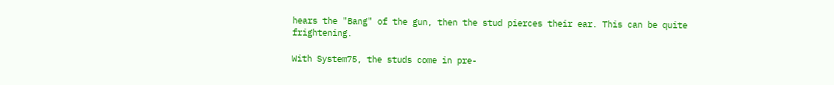hears the "Bang" of the gun, then the stud pierces their ear. This can be quite frightening.

With System75, the studs come in pre-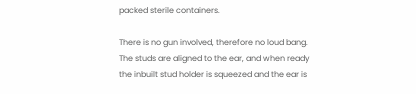packed sterile containers.

There is no gun involved, therefore no loud bang. The studs are aligned to the ear, and when ready the inbuilt stud holder is squeezed and the ear is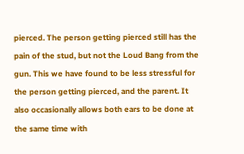pierced. The person getting pierced still has the pain of the stud, but not the Loud Bang from the gun. This we have found to be less stressful for the person getting pierced, and the parent. It also occasionally allows both ears to be done at the same time with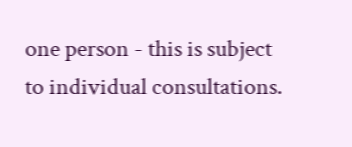one person - this is subject to individual consultations.